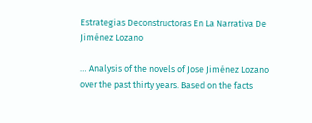Estrategias Deconstructoras En La Narrativa De Jiménez Lozano

… Analysis of the novels of Jose Jiménez Lozano over the past thirty years. Based on the facts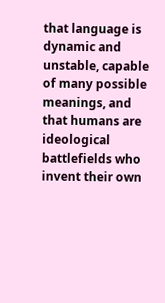that language is dynamic and unstable, capable of many possible meanings, and that humans are ideological battlefields who invent their own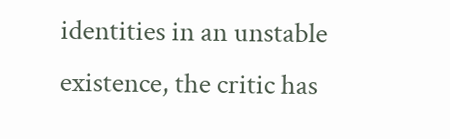identities in an unstable existence, the critic has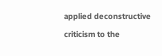applied deconstructive criticism to the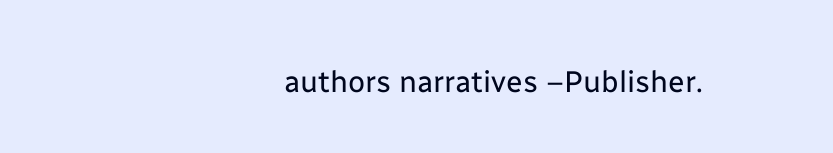authors narratives –Publisher.